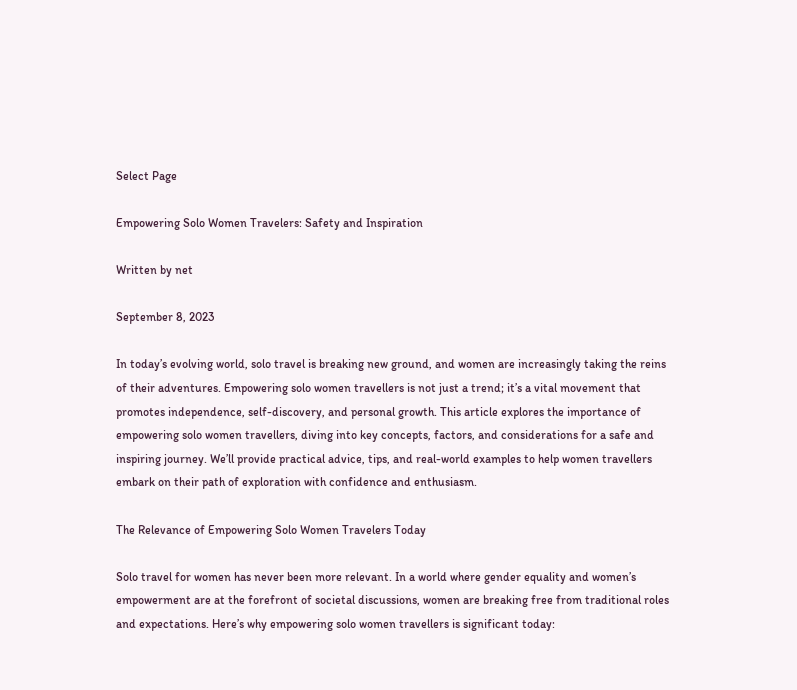Select Page

Empowering Solo Women Travelers: Safety and Inspiration

Written by net

September 8, 2023

In today’s evolving world, solo travel is breaking new ground, and women are increasingly taking the reins of their adventures. Empowering solo women travellers is not just a trend; it’s a vital movement that promotes independence, self-discovery, and personal growth. This article explores the importance of empowering solo women travellers, diving into key concepts, factors, and considerations for a safe and inspiring journey. We’ll provide practical advice, tips, and real-world examples to help women travellers embark on their path of exploration with confidence and enthusiasm.

The Relevance of Empowering Solo Women Travelers Today

Solo travel for women has never been more relevant. In a world where gender equality and women’s empowerment are at the forefront of societal discussions, women are breaking free from traditional roles and expectations. Here’s why empowering solo women travellers is significant today: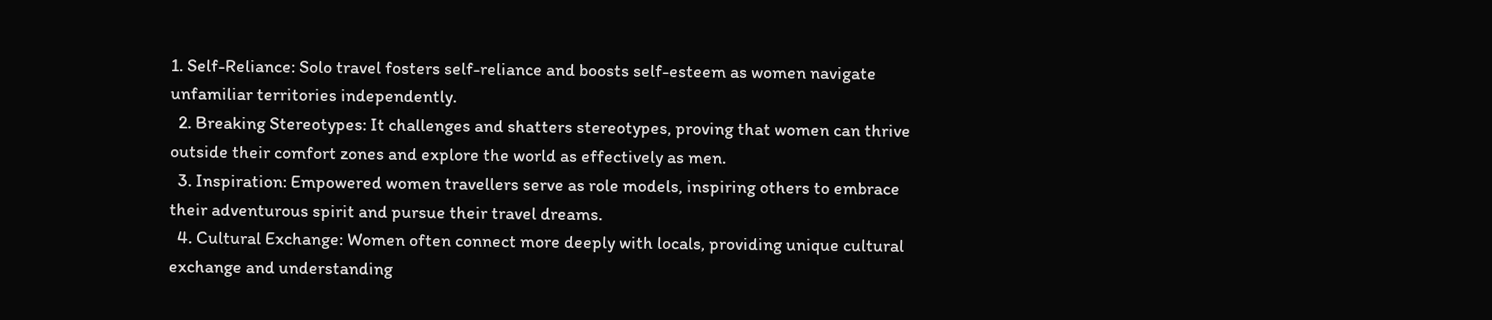1. Self-Reliance: Solo travel fosters self-reliance and boosts self-esteem as women navigate unfamiliar territories independently.
  2. Breaking Stereotypes: It challenges and shatters stereotypes, proving that women can thrive outside their comfort zones and explore the world as effectively as men.
  3. Inspiration: Empowered women travellers serve as role models, inspiring others to embrace their adventurous spirit and pursue their travel dreams.
  4. Cultural Exchange: Women often connect more deeply with locals, providing unique cultural exchange and understanding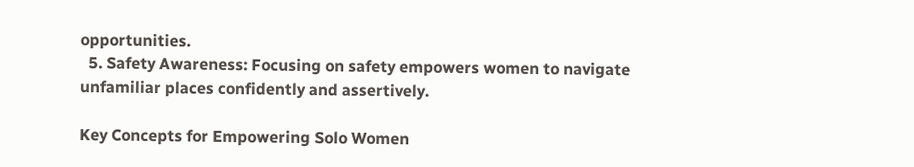opportunities.
  5. Safety Awareness: Focusing on safety empowers women to navigate unfamiliar places confidently and assertively.

Key Concepts for Empowering Solo Women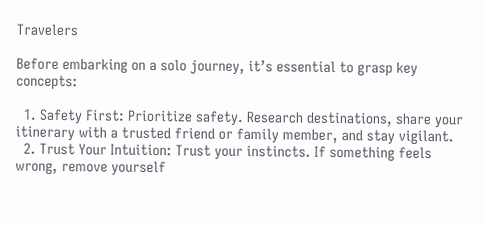Travelers

Before embarking on a solo journey, it’s essential to grasp key concepts:

  1. Safety First: Prioritize safety. Research destinations, share your itinerary with a trusted friend or family member, and stay vigilant.
  2. Trust Your Intuition: Trust your instincts. If something feels wrong, remove yourself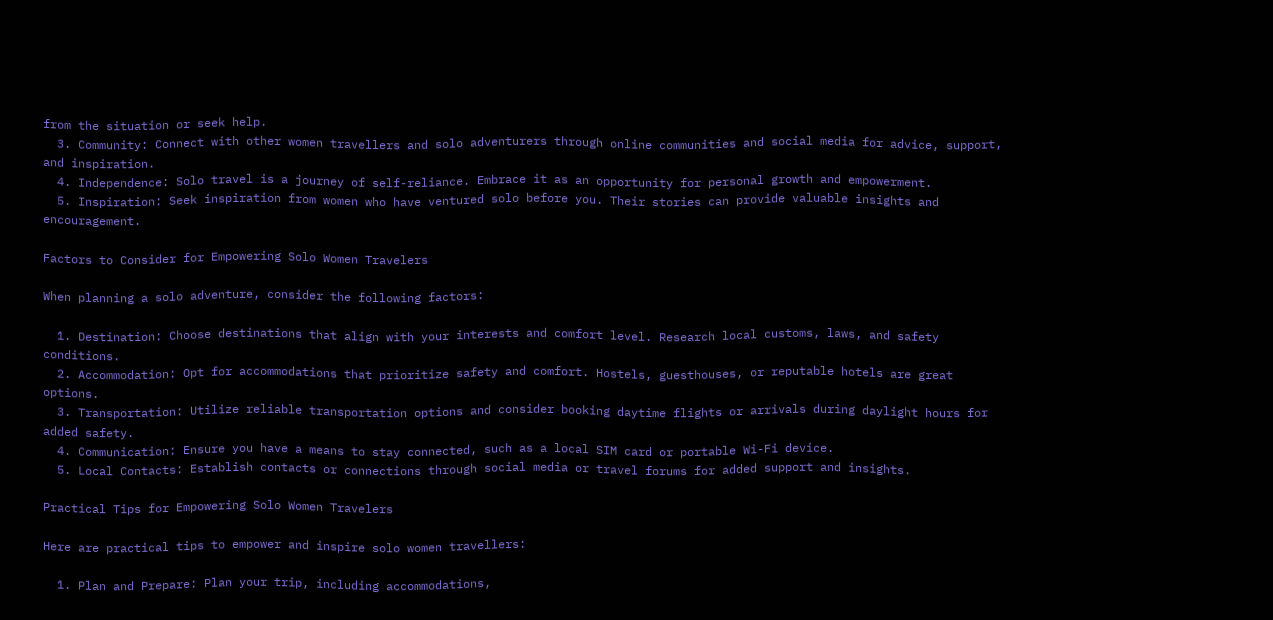from the situation or seek help.
  3. Community: Connect with other women travellers and solo adventurers through online communities and social media for advice, support, and inspiration.
  4. Independence: Solo travel is a journey of self-reliance. Embrace it as an opportunity for personal growth and empowerment.
  5. Inspiration: Seek inspiration from women who have ventured solo before you. Their stories can provide valuable insights and encouragement.

Factors to Consider for Empowering Solo Women Travelers

When planning a solo adventure, consider the following factors:

  1. Destination: Choose destinations that align with your interests and comfort level. Research local customs, laws, and safety conditions.
  2. Accommodation: Opt for accommodations that prioritize safety and comfort. Hostels, guesthouses, or reputable hotels are great options.
  3. Transportation: Utilize reliable transportation options and consider booking daytime flights or arrivals during daylight hours for added safety.
  4. Communication: Ensure you have a means to stay connected, such as a local SIM card or portable Wi-Fi device.
  5. Local Contacts: Establish contacts or connections through social media or travel forums for added support and insights.

Practical Tips for Empowering Solo Women Travelers

Here are practical tips to empower and inspire solo women travellers:

  1. Plan and Prepare: Plan your trip, including accommodations,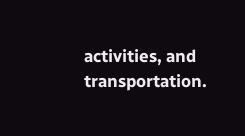activities, and transportation.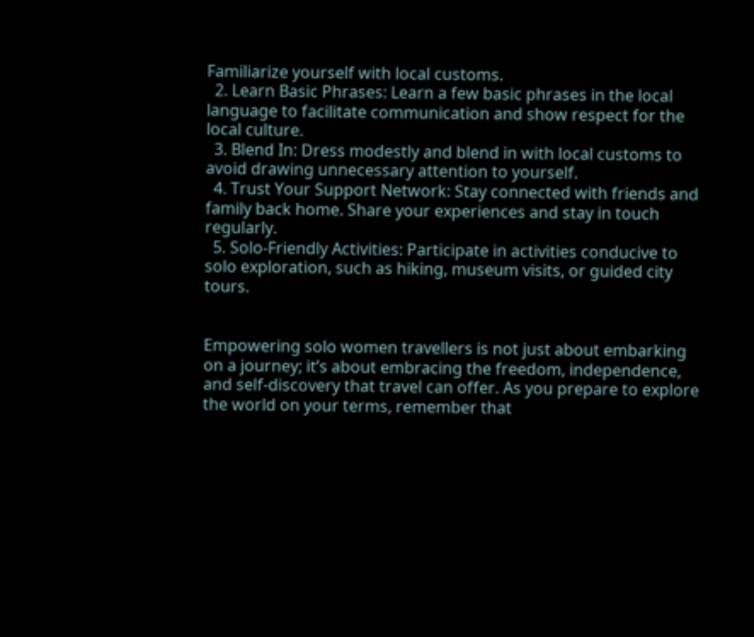Familiarize yourself with local customs.
  2. Learn Basic Phrases: Learn a few basic phrases in the local language to facilitate communication and show respect for the local culture.
  3. Blend In: Dress modestly and blend in with local customs to avoid drawing unnecessary attention to yourself.
  4. Trust Your Support Network: Stay connected with friends and family back home. Share your experiences and stay in touch regularly.
  5. Solo-Friendly Activities: Participate in activities conducive to solo exploration, such as hiking, museum visits, or guided city tours.


Empowering solo women travellers is not just about embarking on a journey; it’s about embracing the freedom, independence, and self-discovery that travel can offer. As you prepare to explore the world on your terms, remember that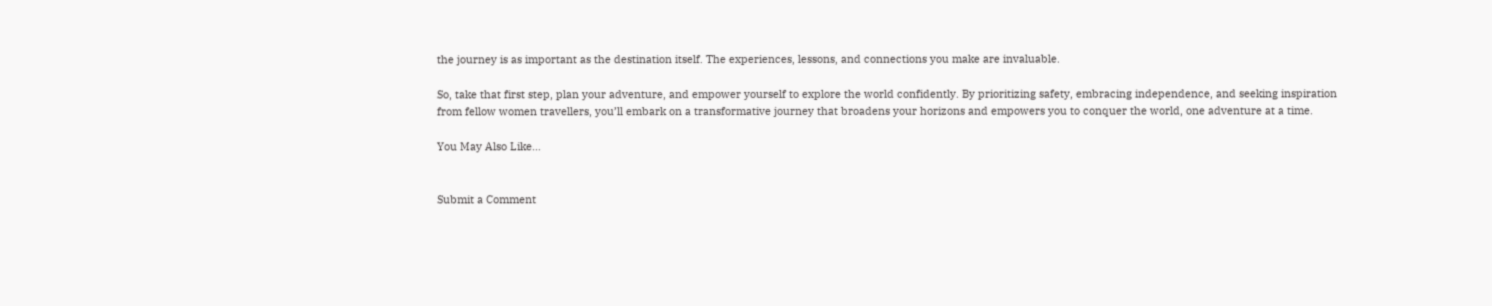the journey is as important as the destination itself. The experiences, lessons, and connections you make are invaluable.

So, take that first step, plan your adventure, and empower yourself to explore the world confidently. By prioritizing safety, embracing independence, and seeking inspiration from fellow women travellers, you’ll embark on a transformative journey that broadens your horizons and empowers you to conquer the world, one adventure at a time.

You May Also Like…


Submit a Comment